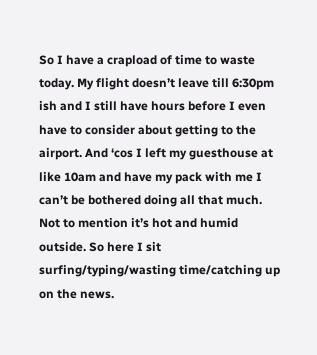So I have a crapload of time to waste today. My flight doesn’t leave till 6:30pm ish and I still have hours before I even have to consider about getting to the airport. And ‘cos I left my guesthouse at like 10am and have my pack with me I can’t be bothered doing all that much. Not to mention it’s hot and humid outside. So here I sit surfing/typing/wasting time/catching up on the news.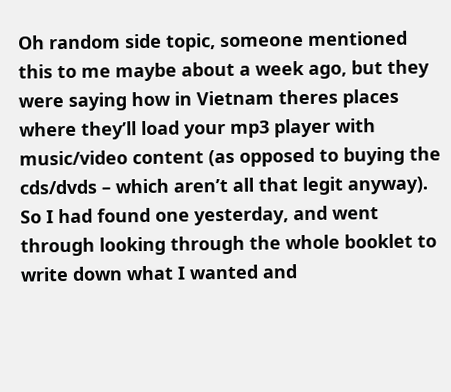Oh random side topic, someone mentioned this to me maybe about a week ago, but they were saying how in Vietnam theres places where they’ll load your mp3 player with music/video content (as opposed to buying the cds/dvds – which aren’t all that legit anyway). So I had found one yesterday, and went through looking through the whole booklet to write down what I wanted and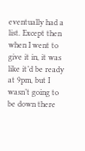eventually had a list. Except then when I went to give it in, it was like it’d be ready at 9pm, but I wasn’t going to be down there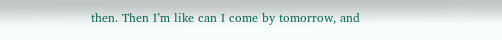then. Then I’m like can I come by tomorrow, and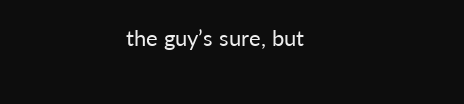the guy’s sure, but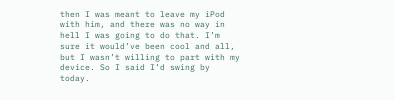then I was meant to leave my iPod with him, and there was no way in hell I was going to do that. I’m sure it would’ve been cool and all, but I wasn’t willing to part with my device. So I said I’d swing by today.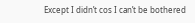Except I didn’t cos I can’t be bothered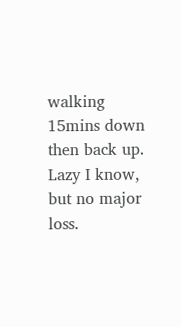walking 15mins down then back up. Lazy I know, but no major loss.